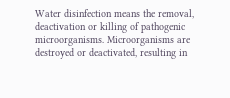Water disinfection means the removal, deactivation or killing of pathogenic microorganisms. Microorganisms are destroyed or deactivated, resulting in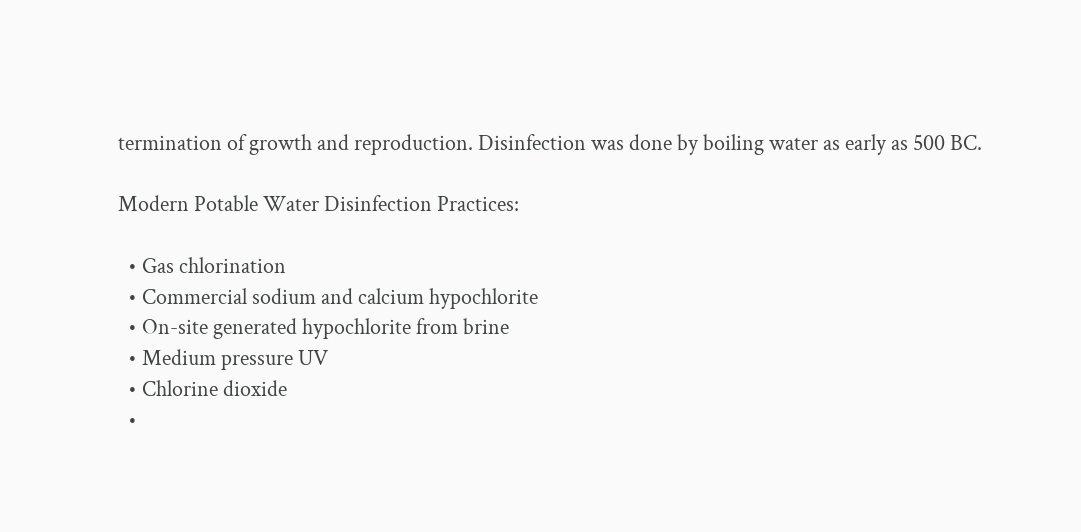termination of growth and reproduction. Disinfection was done by boiling water as early as 500 BC.

Modern Potable Water Disinfection Practices:

  • Gas chlorination
  • Commercial sodium and calcium hypochlorite
  • On-site generated hypochlorite from brine
  • Medium pressure UV
  • Chlorine dioxide
  •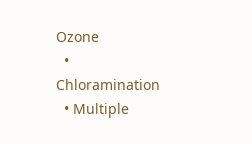Ozone
  • Chloramination
  • Multiple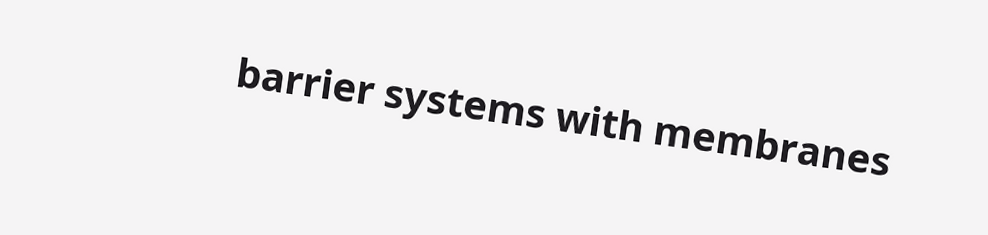barrier systems with membranes